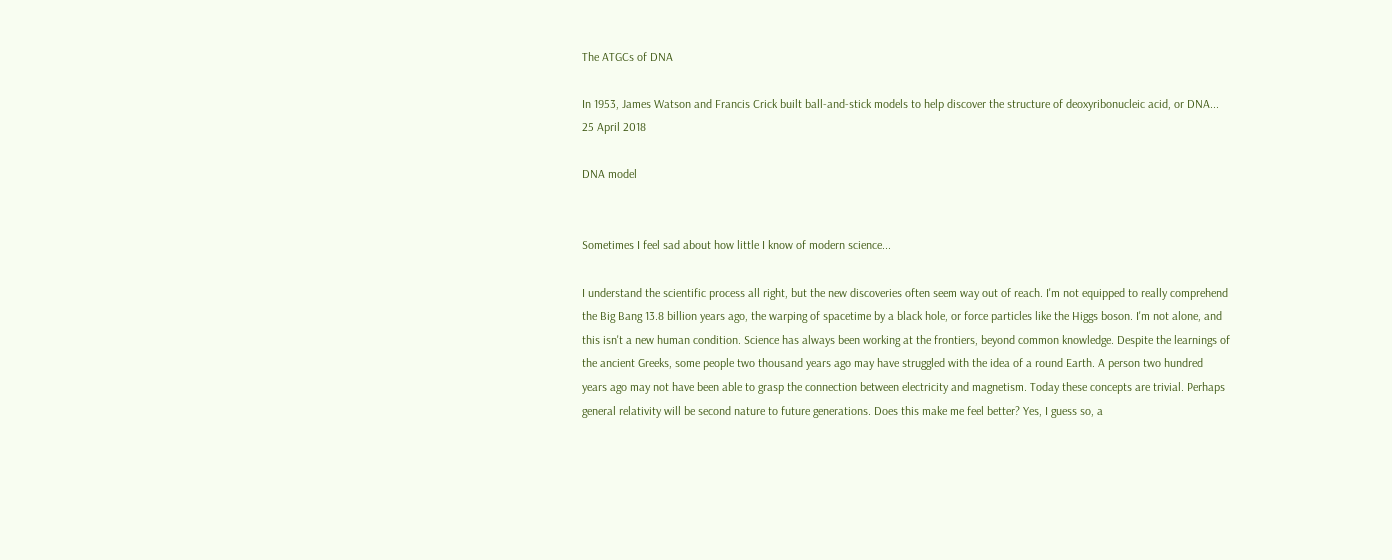The ATGCs of DNA

In 1953, James Watson and Francis Crick built ball-and-stick models to help discover the structure of deoxyribonucleic acid, or DNA...
25 April 2018

DNA model


Sometimes I feel sad about how little I know of modern science...

I understand the scientific process all right, but the new discoveries often seem way out of reach. I'm not equipped to really comprehend the Big Bang 13.8 billion years ago, the warping of spacetime by a black hole, or force particles like the Higgs boson. I'm not alone, and this isn't a new human condition. Science has always been working at the frontiers, beyond common knowledge. Despite the learnings of the ancient Greeks, some people two thousand years ago may have struggled with the idea of a round Earth. A person two hundred years ago may not have been able to grasp the connection between electricity and magnetism. Today these concepts are trivial. Perhaps general relativity will be second nature to future generations. Does this make me feel better? Yes, I guess so, a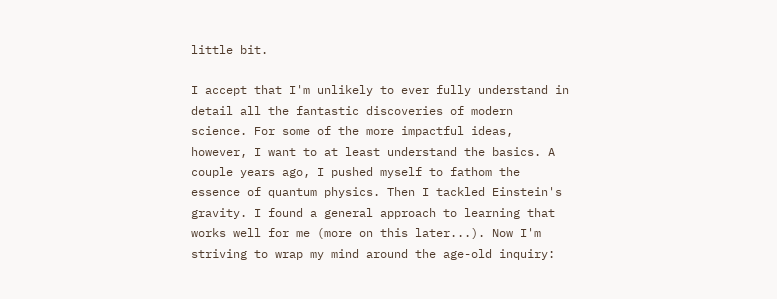little bit.

I accept that I'm unlikely to ever fully understand in detail all the fantastic discoveries of modern science. For some of the more impactful ideas, however, I want to at least understand the basics. A couple years ago, I pushed myself to fathom the essence of quantum physics. Then I tackled Einstein's gravity. I found a general approach to learning that works well for me (more on this later...). Now I'm striving to wrap my mind around the age-old inquiry: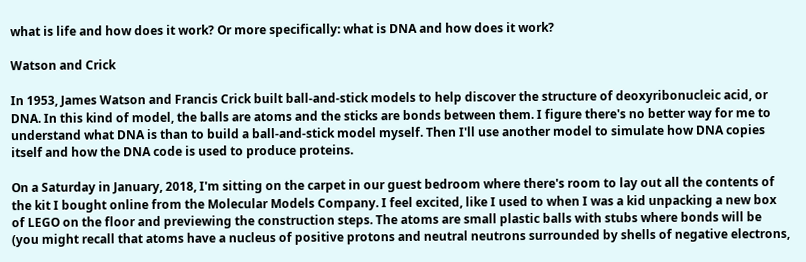what is life and how does it work? Or more specifically: what is DNA and how does it work?

Watson and Crick

In 1953, James Watson and Francis Crick built ball-and-stick models to help discover the structure of deoxyribonucleic acid, or DNA. In this kind of model, the balls are atoms and the sticks are bonds between them. I figure there's no better way for me to understand what DNA is than to build a ball-and-stick model myself. Then I'll use another model to simulate how DNA copies itself and how the DNA code is used to produce proteins.

On a Saturday in January, 2018, I'm sitting on the carpet in our guest bedroom where there's room to lay out all the contents of the kit I bought online from the Molecular Models Company. I feel excited, like I used to when I was a kid unpacking a new box of LEGO on the floor and previewing the construction steps. The atoms are small plastic balls with stubs where bonds will be (you might recall that atoms have a nucleus of positive protons and neutral neutrons surrounded by shells of negative electrons,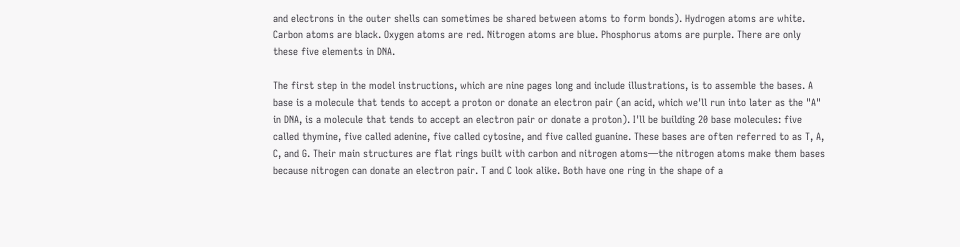and electrons in the outer shells can sometimes be shared between atoms to form bonds). Hydrogen atoms are white. Carbon atoms are black. Oxygen atoms are red. Nitrogen atoms are blue. Phosphorus atoms are purple. There are only these five elements in DNA.

The first step in the model instructions, which are nine pages long and include illustrations, is to assemble the bases. A base is a molecule that tends to accept a proton or donate an electron pair (an acid, which we'll run into later as the "A" in DNA, is a molecule that tends to accept an electron pair or donate a proton). I'll be building 20 base molecules: five called thymine, five called adenine, five called cytosine, and five called guanine. These bases are often referred to as T, A, C, and G. Their main structures are flat rings built with carbon and nitrogen atoms—the nitrogen atoms make them bases because nitrogen can donate an electron pair. T and C look alike. Both have one ring in the shape of a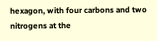hexagon, with four carbons and two nitrogens at the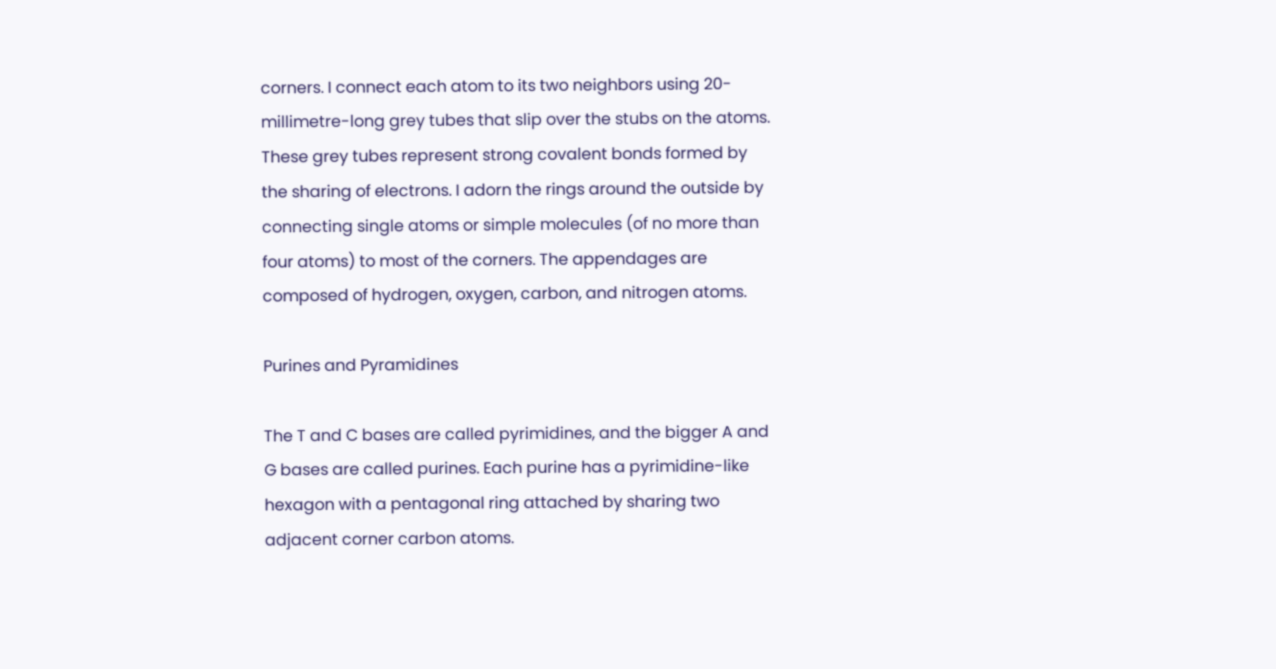corners. I connect each atom to its two neighbors using 20-millimetre-long grey tubes that slip over the stubs on the atoms. These grey tubes represent strong covalent bonds formed by the sharing of electrons. I adorn the rings around the outside by connecting single atoms or simple molecules (of no more than four atoms) to most of the corners. The appendages are composed of hydrogen, oxygen, carbon, and nitrogen atoms.

Purines and Pyramidines

The T and C bases are called pyrimidines, and the bigger A and G bases are called purines. Each purine has a pyrimidine-like hexagon with a pentagonal ring attached by sharing two adjacent corner carbon atoms.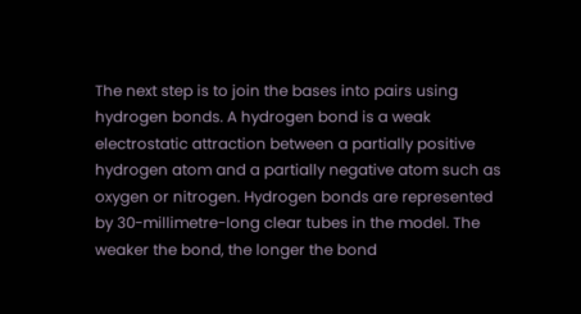The next step is to join the bases into pairs using hydrogen bonds. A hydrogen bond is a weak electrostatic attraction between a partially positive hydrogen atom and a partially negative atom such as oxygen or nitrogen. Hydrogen bonds are represented by 30-millimetre-long clear tubes in the model. The weaker the bond, the longer the bond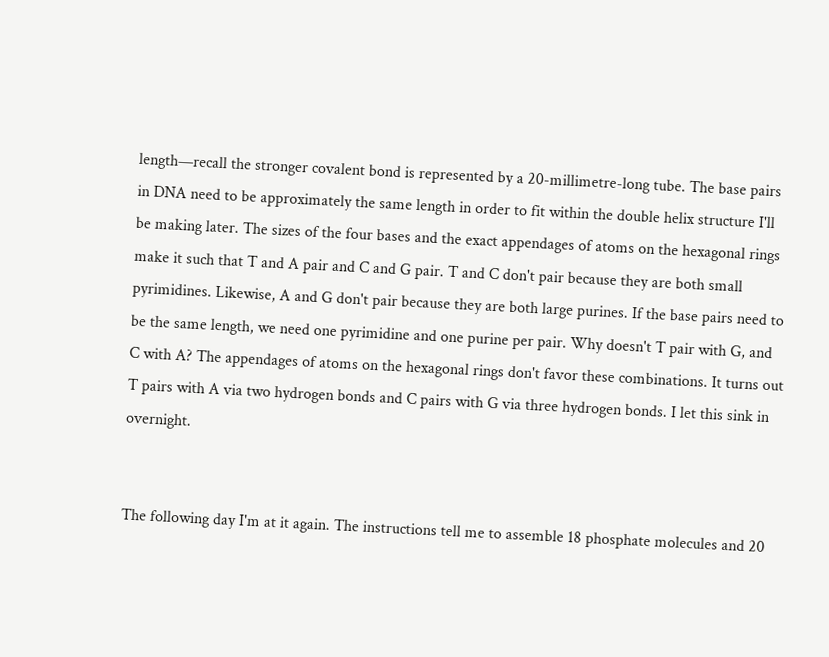length—recall the stronger covalent bond is represented by a 20-millimetre-long tube. The base pairs in DNA need to be approximately the same length in order to fit within the double helix structure I'll be making later. The sizes of the four bases and the exact appendages of atoms on the hexagonal rings make it such that T and A pair and C and G pair. T and C don't pair because they are both small pyrimidines. Likewise, A and G don't pair because they are both large purines. If the base pairs need to be the same length, we need one pyrimidine and one purine per pair. Why doesn't T pair with G, and C with A? The appendages of atoms on the hexagonal rings don't favor these combinations. It turns out T pairs with A via two hydrogen bonds and C pairs with G via three hydrogen bonds. I let this sink in overnight.


The following day I'm at it again. The instructions tell me to assemble 18 phosphate molecules and 20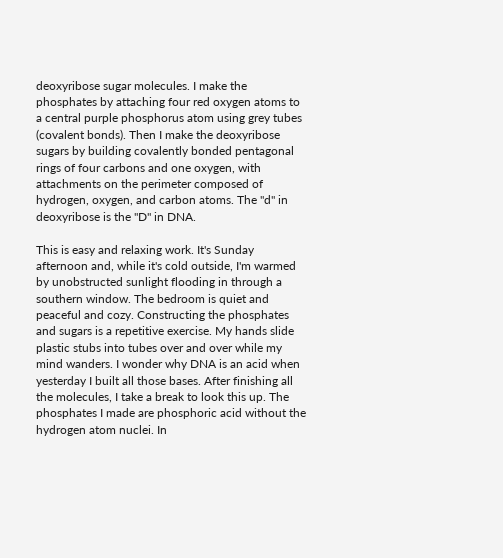deoxyribose sugar molecules. I make the phosphates by attaching four red oxygen atoms to a central purple phosphorus atom using grey tubes (covalent bonds). Then I make the deoxyribose sugars by building covalently bonded pentagonal rings of four carbons and one oxygen, with attachments on the perimeter composed of hydrogen, oxygen, and carbon atoms. The "d" in deoxyribose is the "D" in DNA.

This is easy and relaxing work. It's Sunday afternoon and, while it's cold outside, I'm warmed by unobstructed sunlight flooding in through a southern window. The bedroom is quiet and peaceful and cozy. Constructing the phosphates and sugars is a repetitive exercise. My hands slide plastic stubs into tubes over and over while my mind wanders. I wonder why DNA is an acid when yesterday I built all those bases. After finishing all the molecules, I take a break to look this up. The phosphates I made are phosphoric acid without the hydrogen atom nuclei. In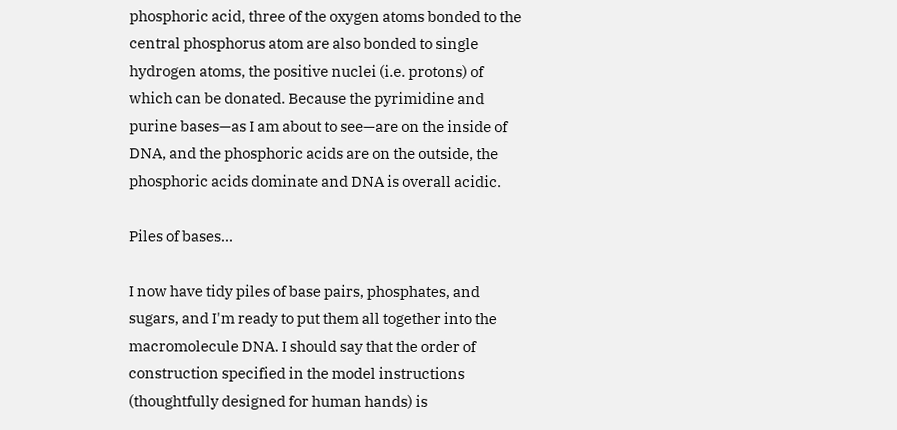phosphoric acid, three of the oxygen atoms bonded to the central phosphorus atom are also bonded to single hydrogen atoms, the positive nuclei (i.e. protons) of which can be donated. Because the pyrimidine and purine bases—as I am about to see—are on the inside of DNA, and the phosphoric acids are on the outside, the phosphoric acids dominate and DNA is overall acidic.

Piles of bases...

I now have tidy piles of base pairs, phosphates, and sugars, and I'm ready to put them all together into the macromolecule DNA. I should say that the order of construction specified in the model instructions (thoughtfully designed for human hands) is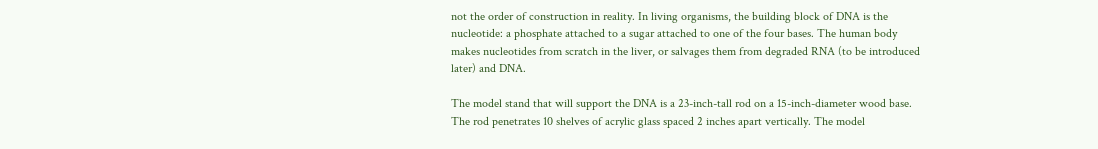not the order of construction in reality. In living organisms, the building block of DNA is the nucleotide: a phosphate attached to a sugar attached to one of the four bases. The human body makes nucleotides from scratch in the liver, or salvages them from degraded RNA (to be introduced later) and DNA.

The model stand that will support the DNA is a 23-inch-tall rod on a 15-inch-diameter wood base. The rod penetrates 10 shelves of acrylic glass spaced 2 inches apart vertically. The model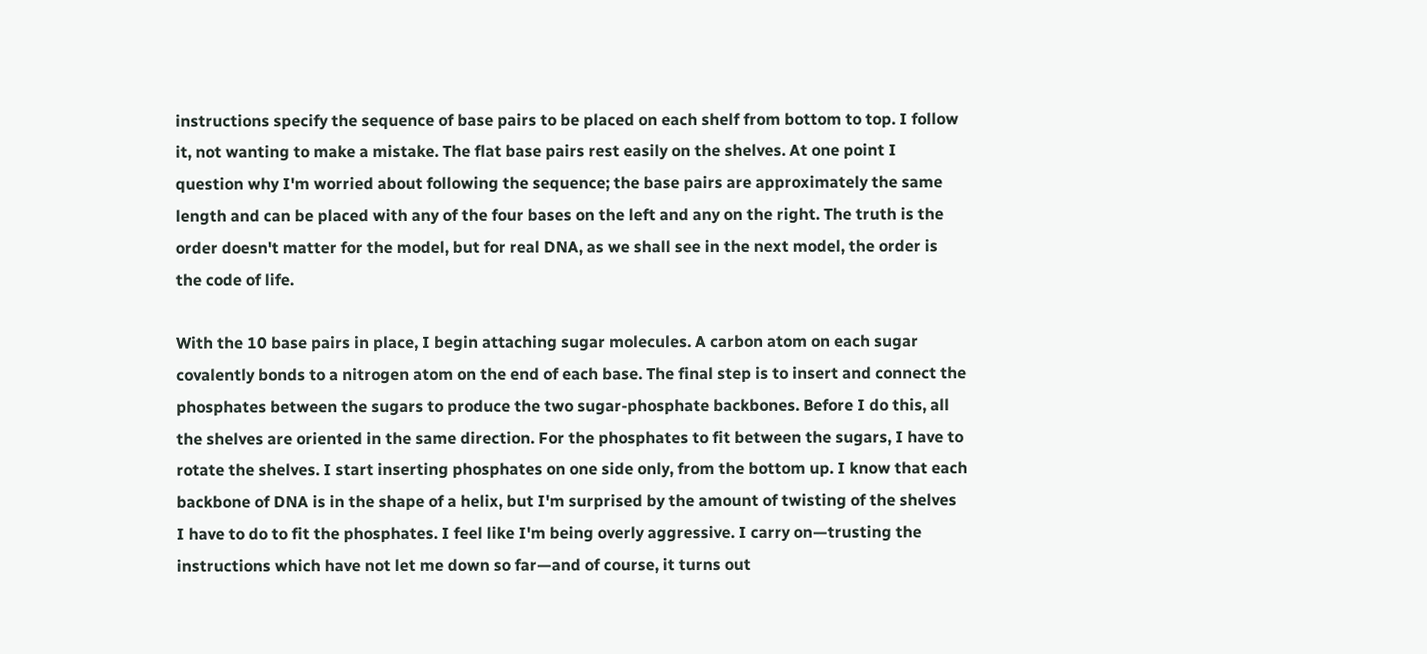instructions specify the sequence of base pairs to be placed on each shelf from bottom to top. I follow it, not wanting to make a mistake. The flat base pairs rest easily on the shelves. At one point I question why I'm worried about following the sequence; the base pairs are approximately the same length and can be placed with any of the four bases on the left and any on the right. The truth is the order doesn't matter for the model, but for real DNA, as we shall see in the next model, the order is the code of life.

With the 10 base pairs in place, I begin attaching sugar molecules. A carbon atom on each sugar covalently bonds to a nitrogen atom on the end of each base. The final step is to insert and connect the phosphates between the sugars to produce the two sugar-phosphate backbones. Before I do this, all the shelves are oriented in the same direction. For the phosphates to fit between the sugars, I have to rotate the shelves. I start inserting phosphates on one side only, from the bottom up. I know that each backbone of DNA is in the shape of a helix, but I'm surprised by the amount of twisting of the shelves I have to do to fit the phosphates. I feel like I'm being overly aggressive. I carry on—trusting the instructions which have not let me down so far—and of course, it turns out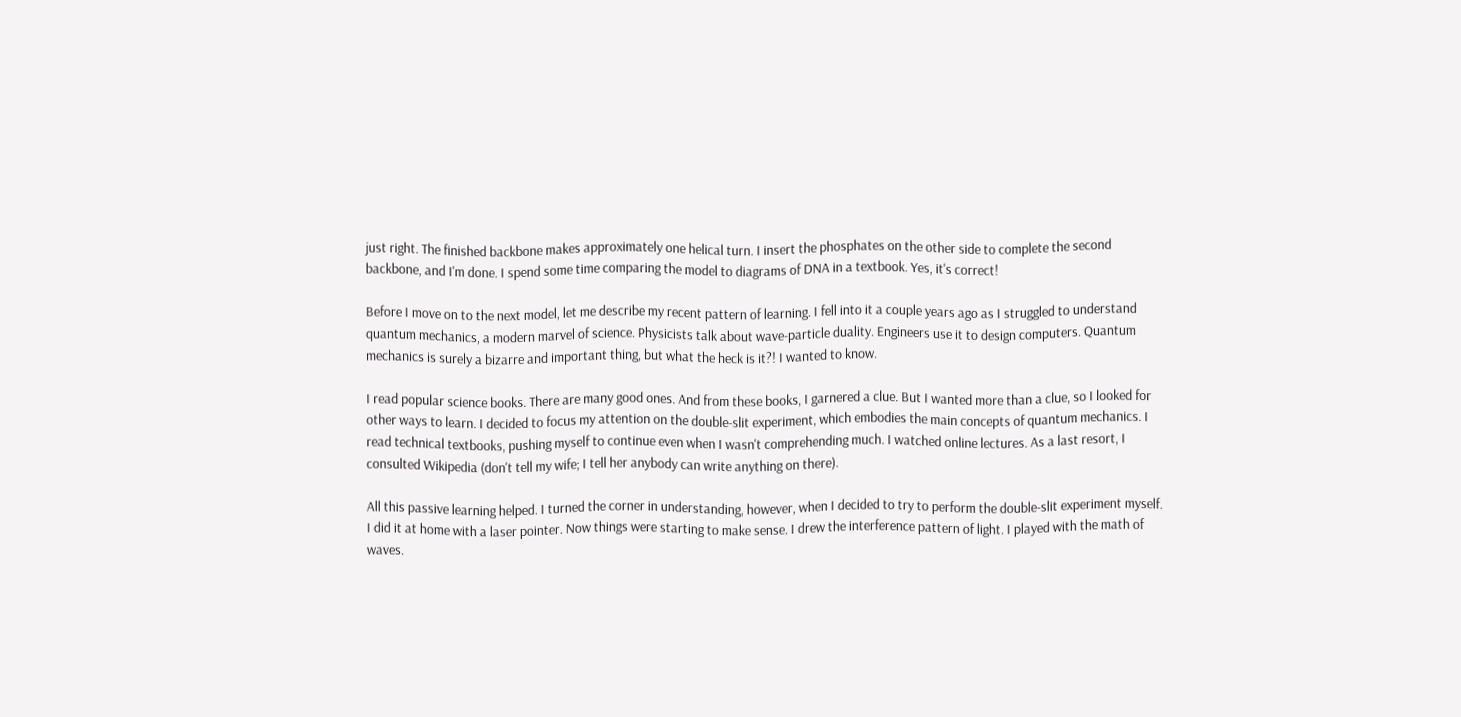just right. The finished backbone makes approximately one helical turn. I insert the phosphates on the other side to complete the second backbone, and I'm done. I spend some time comparing the model to diagrams of DNA in a textbook. Yes, it's correct!

Before I move on to the next model, let me describe my recent pattern of learning. I fell into it a couple years ago as I struggled to understand quantum mechanics, a modern marvel of science. Physicists talk about wave-particle duality. Engineers use it to design computers. Quantum mechanics is surely a bizarre and important thing, but what the heck is it?! I wanted to know.

I read popular science books. There are many good ones. And from these books, I garnered a clue. But I wanted more than a clue, so I looked for other ways to learn. I decided to focus my attention on the double-slit experiment, which embodies the main concepts of quantum mechanics. I read technical textbooks, pushing myself to continue even when I wasn't comprehending much. I watched online lectures. As a last resort, I consulted Wikipedia (don't tell my wife; I tell her anybody can write anything on there).

All this passive learning helped. I turned the corner in understanding, however, when I decided to try to perform the double-slit experiment myself. I did it at home with a laser pointer. Now things were starting to make sense. I drew the interference pattern of light. I played with the math of waves.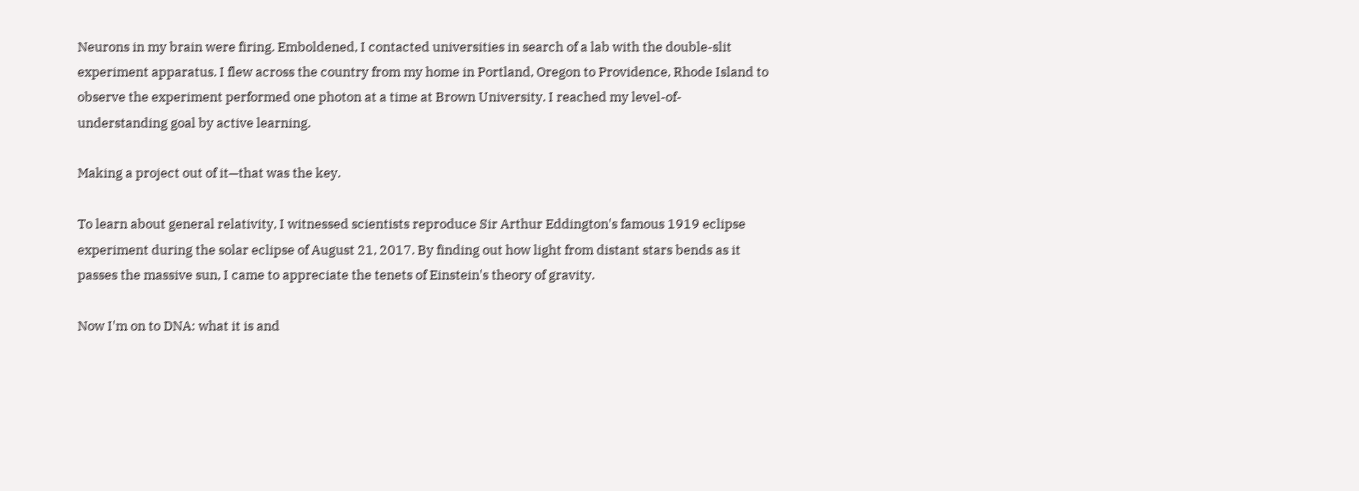Neurons in my brain were firing. Emboldened, I contacted universities in search of a lab with the double-slit experiment apparatus. I flew across the country from my home in Portland, Oregon to Providence, Rhode Island to observe the experiment performed one photon at a time at Brown University. I reached my level-of-understanding goal by active learning.

Making a project out of it—that was the key.

To learn about general relativity, I witnessed scientists reproduce Sir Arthur Eddington's famous 1919 eclipse experiment during the solar eclipse of August 21, 2017. By finding out how light from distant stars bends as it passes the massive sun, I came to appreciate the tenets of Einstein's theory of gravity.

Now I'm on to DNA: what it is and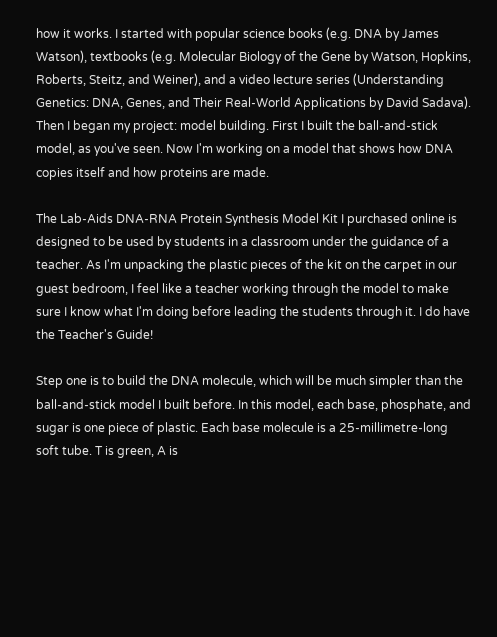how it works. I started with popular science books (e.g. DNA by James Watson), textbooks (e.g. Molecular Biology of the Gene by Watson, Hopkins, Roberts, Steitz, and Weiner), and a video lecture series (Understanding Genetics: DNA, Genes, and Their Real-World Applications by David Sadava). Then I began my project: model building. First I built the ball-and-stick model, as you've seen. Now I'm working on a model that shows how DNA copies itself and how proteins are made.

The Lab-Aids DNA-RNA Protein Synthesis Model Kit I purchased online is designed to be used by students in a classroom under the guidance of a teacher. As I'm unpacking the plastic pieces of the kit on the carpet in our guest bedroom, I feel like a teacher working through the model to make sure I know what I'm doing before leading the students through it. I do have the Teacher's Guide!

Step one is to build the DNA molecule, which will be much simpler than the ball-and-stick model I built before. In this model, each base, phosphate, and sugar is one piece of plastic. Each base molecule is a 25-millimetre-long soft tube. T is green, A is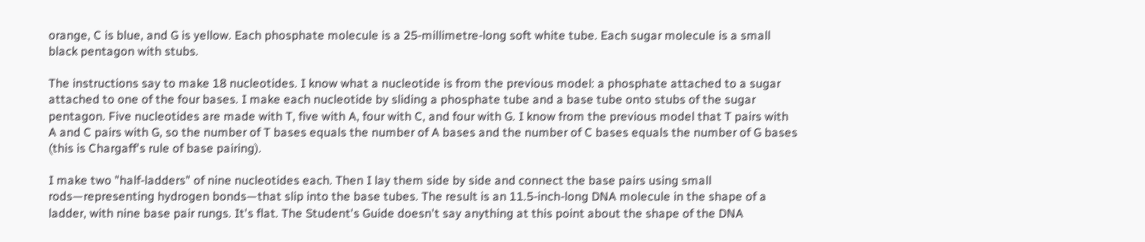orange, C is blue, and G is yellow. Each phosphate molecule is a 25-millimetre-long soft white tube. Each sugar molecule is a small black pentagon with stubs.

The instructions say to make 18 nucleotides. I know what a nucleotide is from the previous model: a phosphate attached to a sugar attached to one of the four bases. I make each nucleotide by sliding a phosphate tube and a base tube onto stubs of the sugar pentagon. Five nucleotides are made with T, five with A, four with C, and four with G. I know from the previous model that T pairs with A and C pairs with G, so the number of T bases equals the number of A bases and the number of C bases equals the number of G bases (this is Chargaff's rule of base pairing).

I make two "half-ladders" of nine nucleotides each. Then I lay them side by side and connect the base pairs using small rods—representing hydrogen bonds—that slip into the base tubes. The result is an 11.5-inch-long DNA molecule in the shape of a ladder, with nine base pair rungs. It's flat. The Student's Guide doesn't say anything at this point about the shape of the DNA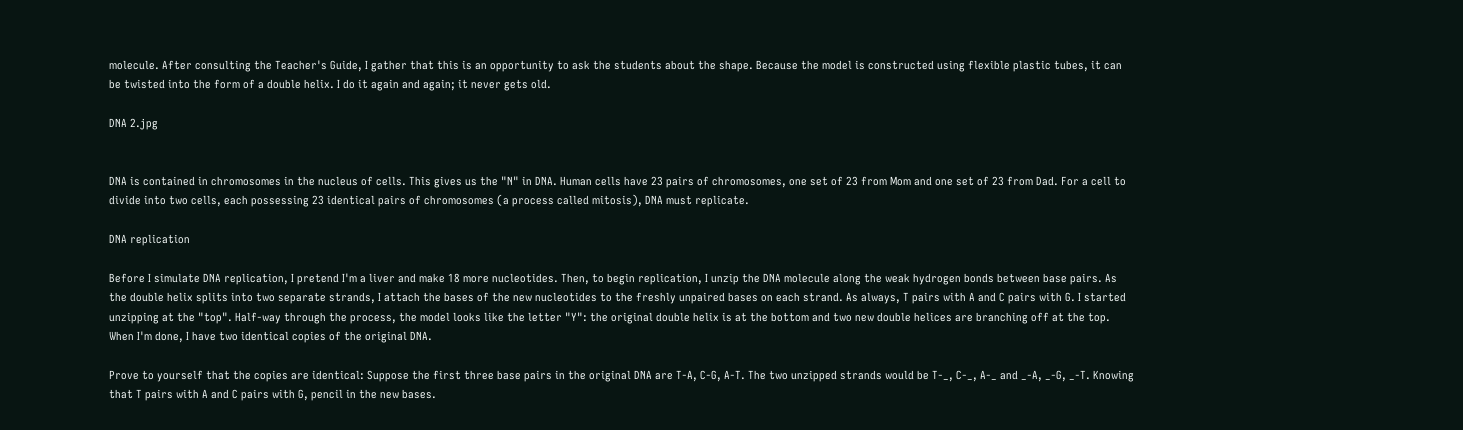molecule. After consulting the Teacher's Guide, I gather that this is an opportunity to ask the students about the shape. Because the model is constructed using flexible plastic tubes, it can be twisted into the form of a double helix. I do it again and again; it never gets old.

DNA 2.jpg


DNA is contained in chromosomes in the nucleus of cells. This gives us the "N" in DNA. Human cells have 23 pairs of chromosomes, one set of 23 from Mom and one set of 23 from Dad. For a cell to divide into two cells, each possessing 23 identical pairs of chromosomes (a process called mitosis), DNA must replicate.

DNA replication

Before I simulate DNA replication, I pretend I'm a liver and make 18 more nucleotides. Then, to begin replication, I unzip the DNA molecule along the weak hydrogen bonds between base pairs. As the double helix splits into two separate strands, I attach the bases of the new nucleotides to the freshly unpaired bases on each strand. As always, T pairs with A and C pairs with G. I started unzipping at the "top". Half-way through the process, the model looks like the letter "Y": the original double helix is at the bottom and two new double helices are branching off at the top. When I'm done, I have two identical copies of the original DNA.

Prove to yourself that the copies are identical: Suppose the first three base pairs in the original DNA are T-A, C-G, A-T. The two unzipped strands would be T-_, C-_, A-_ and _-A, _-G, _-T. Knowing that T pairs with A and C pairs with G, pencil in the new bases.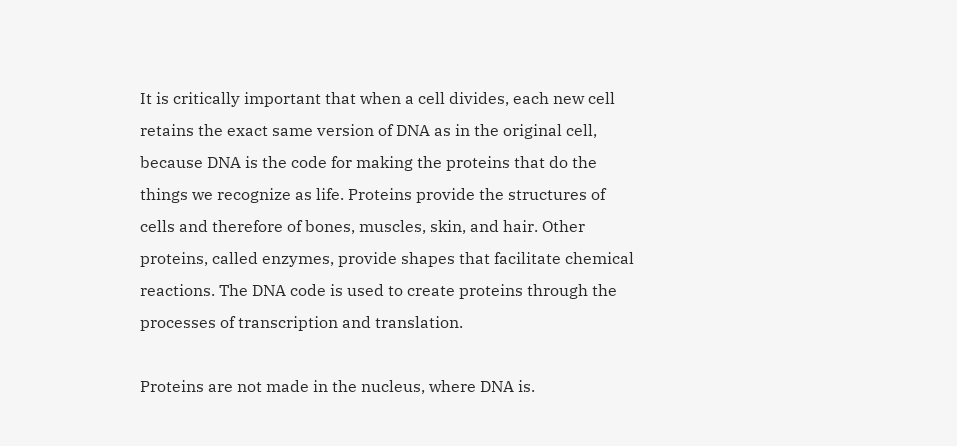It is critically important that when a cell divides, each new cell retains the exact same version of DNA as in the original cell, because DNA is the code for making the proteins that do the things we recognize as life. Proteins provide the structures of cells and therefore of bones, muscles, skin, and hair. Other proteins, called enzymes, provide shapes that facilitate chemical reactions. The DNA code is used to create proteins through the processes of transcription and translation.

Proteins are not made in the nucleus, where DNA is.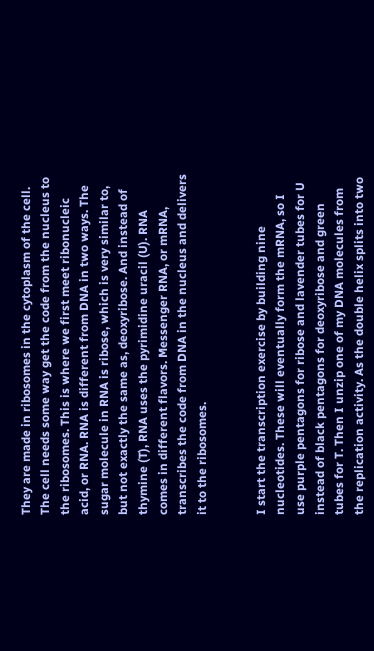They are made in ribosomes in the cytoplasm of the cell. The cell needs some way get the code from the nucleus to the ribosomes. This is where we first meet ribonucleic acid, or RNA. RNA is different from DNA in two ways. The sugar molecule in RNA is ribose, which is very similar to, but not exactly the same as, deoxyribose. And instead of thymine (T), RNA uses the pyrimidine uracil (U). RNA comes in different flavors. Messenger RNA, or mRNA, transcribes the code from DNA in the nucleus and delivers it to the ribosomes.


I start the transcription exercise by building nine nucleotides. These will eventually form the mRNA, so I use purple pentagons for ribose and lavender tubes for U instead of black pentagons for deoxyribose and green tubes for T. Then I unzip one of my DNA molecules from the replication activity. As the double helix splits into two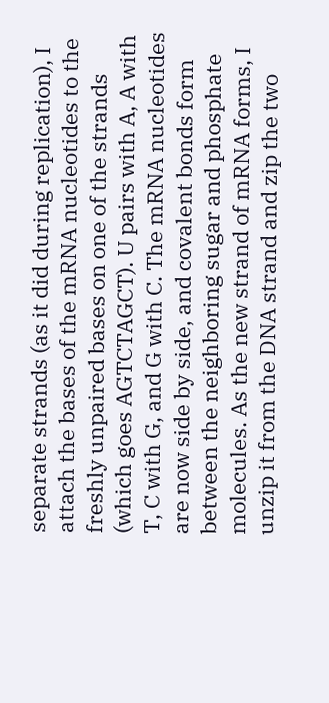separate strands (as it did during replication), I attach the bases of the mRNA nucleotides to the freshly unpaired bases on one of the strands (which goes AGTCTAGCT). U pairs with A, A with T, C with G, and G with C. The mRNA nucleotides are now side by side, and covalent bonds form between the neighboring sugar and phosphate molecules. As the new strand of mRNA forms, I unzip it from the DNA strand and zip the two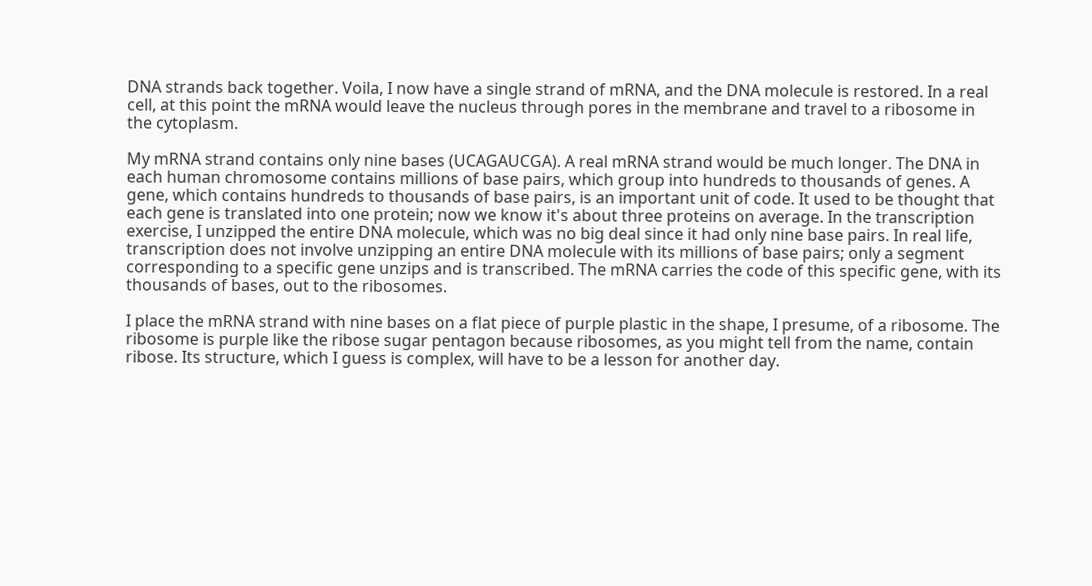DNA strands back together. Voila, I now have a single strand of mRNA, and the DNA molecule is restored. In a real cell, at this point the mRNA would leave the nucleus through pores in the membrane and travel to a ribosome in the cytoplasm.

My mRNA strand contains only nine bases (UCAGAUCGA). A real mRNA strand would be much longer. The DNA in each human chromosome contains millions of base pairs, which group into hundreds to thousands of genes. A gene, which contains hundreds to thousands of base pairs, is an important unit of code. It used to be thought that each gene is translated into one protein; now we know it's about three proteins on average. In the transcription exercise, I unzipped the entire DNA molecule, which was no big deal since it had only nine base pairs. In real life, transcription does not involve unzipping an entire DNA molecule with its millions of base pairs; only a segment corresponding to a specific gene unzips and is transcribed. The mRNA carries the code of this specific gene, with its thousands of bases, out to the ribosomes.

I place the mRNA strand with nine bases on a flat piece of purple plastic in the shape, I presume, of a ribosome. The ribosome is purple like the ribose sugar pentagon because ribosomes, as you might tell from the name, contain ribose. Its structure, which I guess is complex, will have to be a lesson for another day.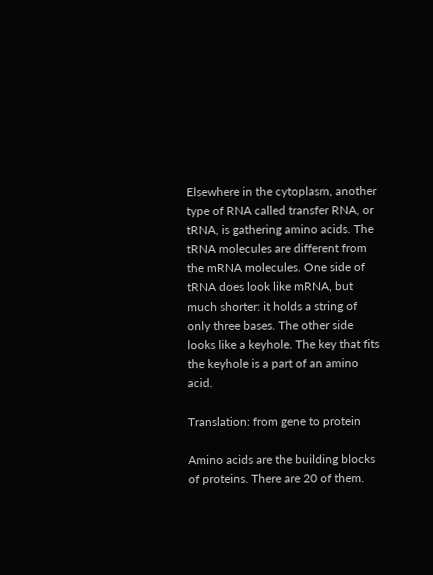Elsewhere in the cytoplasm, another type of RNA called transfer RNA, or tRNA, is gathering amino acids. The tRNA molecules are different from the mRNA molecules. One side of tRNA does look like mRNA, but much shorter: it holds a string of only three bases. The other side looks like a keyhole. The key that fits the keyhole is a part of an amino acid.

Translation: from gene to protein

Amino acids are the building blocks of proteins. There are 20 of them.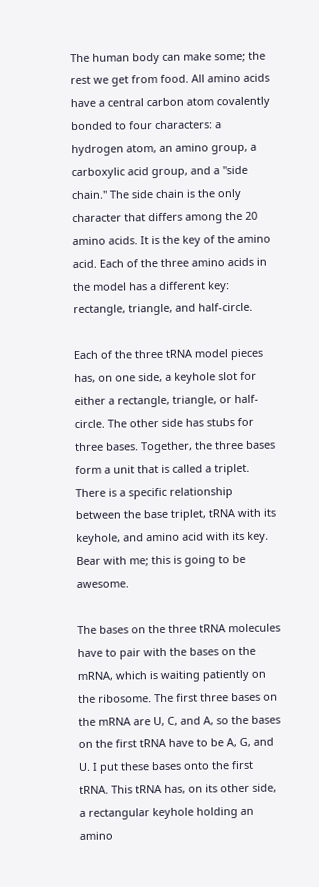The human body can make some; the rest we get from food. All amino acids have a central carbon atom covalently bonded to four characters: a hydrogen atom, an amino group, a carboxylic acid group, and a "side chain." The side chain is the only character that differs among the 20 amino acids. It is the key of the amino acid. Each of the three amino acids in the model has a different key: rectangle, triangle, and half-circle.

Each of the three tRNA model pieces has, on one side, a keyhole slot for either a rectangle, triangle, or half-circle. The other side has stubs for three bases. Together, the three bases form a unit that is called a triplet. There is a specific relationship between the base triplet, tRNA with its keyhole, and amino acid with its key. Bear with me; this is going to be awesome.

The bases on the three tRNA molecules have to pair with the bases on the mRNA, which is waiting patiently on the ribosome. The first three bases on the mRNA are U, C, and A, so the bases on the first tRNA have to be A, G, and U. I put these bases onto the first tRNA. This tRNA has, on its other side, a rectangular keyhole holding an amino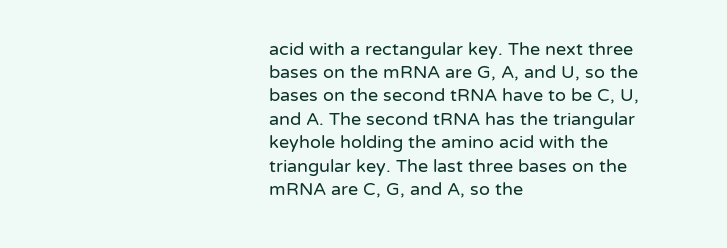acid with a rectangular key. The next three bases on the mRNA are G, A, and U, so the bases on the second tRNA have to be C, U, and A. The second tRNA has the triangular keyhole holding the amino acid with the triangular key. The last three bases on the mRNA are C, G, and A, so the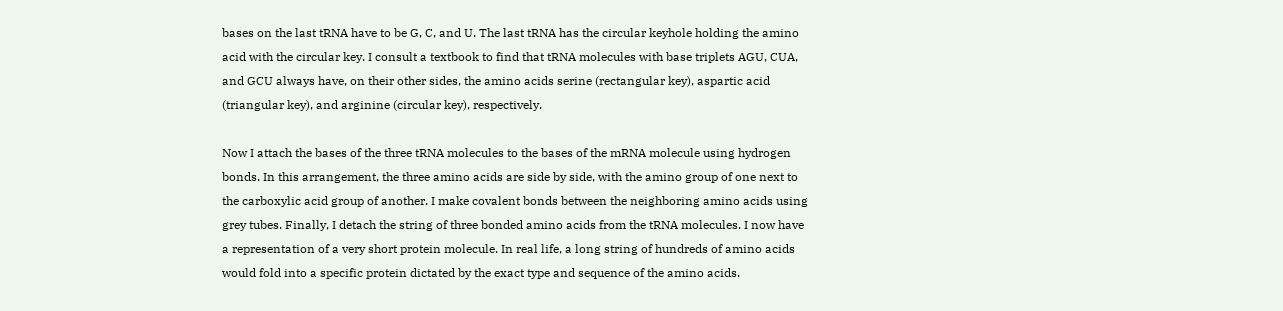bases on the last tRNA have to be G, C, and U. The last tRNA has the circular keyhole holding the amino acid with the circular key. I consult a textbook to find that tRNA molecules with base triplets AGU, CUA, and GCU always have, on their other sides, the amino acids serine (rectangular key), aspartic acid (triangular key), and arginine (circular key), respectively.

Now I attach the bases of the three tRNA molecules to the bases of the mRNA molecule using hydrogen bonds. In this arrangement, the three amino acids are side by side, with the amino group of one next to the carboxylic acid group of another. I make covalent bonds between the neighboring amino acids using grey tubes. Finally, I detach the string of three bonded amino acids from the tRNA molecules. I now have a representation of a very short protein molecule. In real life, a long string of hundreds of amino acids would fold into a specific protein dictated by the exact type and sequence of the amino acids.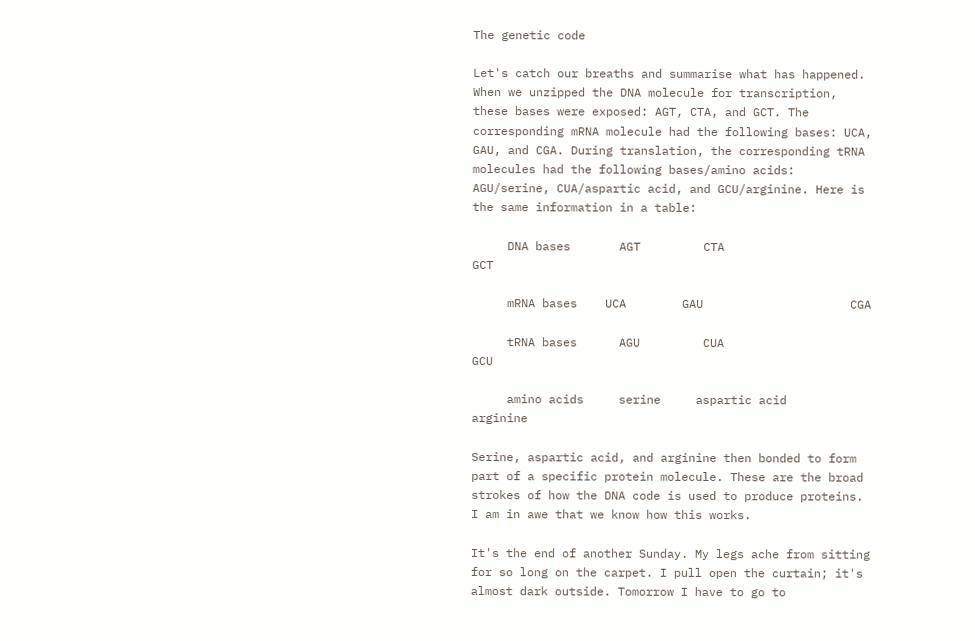The genetic code

Let's catch our breaths and summarise what has happened. When we unzipped the DNA molecule for transcription, these bases were exposed: AGT, CTA, and GCT. The corresponding mRNA molecule had the following bases: UCA, GAU, and CGA. During translation, the corresponding tRNA molecules had the following bases/amino acids: AGU/serine, CUA/aspartic acid, and GCU/arginine. Here is the same information in a table:

     DNA bases       AGT         CTA                      GCT

     mRNA bases    UCA        GAU                     CGA

     tRNA bases      AGU         CUA                     GCU

     amino acids     serine     aspartic acid     arginine

Serine, aspartic acid, and arginine then bonded to form part of a specific protein molecule. These are the broad strokes of how the DNA code is used to produce proteins. I am in awe that we know how this works.

It's the end of another Sunday. My legs ache from sitting for so long on the carpet. I pull open the curtain; it's almost dark outside. Tomorrow I have to go to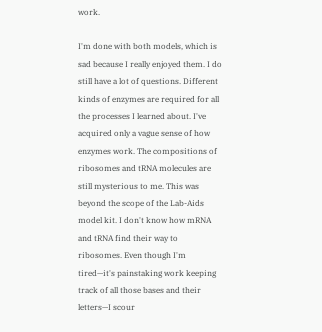work.

I'm done with both models, which is sad because I really enjoyed them. I do still have a lot of questions. Different kinds of enzymes are required for all the processes I learned about. I've acquired only a vague sense of how enzymes work. The compositions of ribosomes and tRNA molecules are still mysterious to me. This was beyond the scope of the Lab-Aids model kit. I don't know how mRNA and tRNA find their way to ribosomes. Even though I'm tired—it's painstaking work keeping track of all those bases and their letters—I scour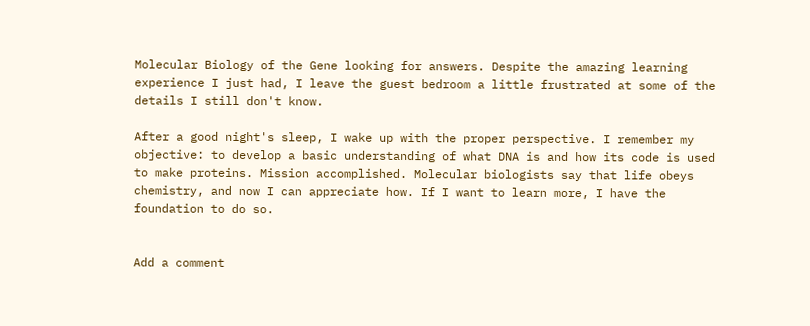Molecular Biology of the Gene looking for answers. Despite the amazing learning experience I just had, I leave the guest bedroom a little frustrated at some of the details I still don't know.

After a good night's sleep, I wake up with the proper perspective. I remember my objective: to develop a basic understanding of what DNA is and how its code is used to make proteins. Mission accomplished. Molecular biologists say that life obeys chemistry, and now I can appreciate how. If I want to learn more, I have the foundation to do so.


Add a comment